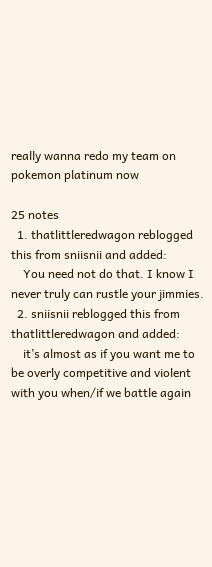really wanna redo my team on pokemon platinum now

25 notes
  1. thatlittleredwagon reblogged this from sniisnii and added:
    You need not do that. I know I never truly can rustle your jimmies.
  2. sniisnii reblogged this from thatlittleredwagon and added:
    it’s almost as if you want me to be overly competitive and violent with you when/if we battle again